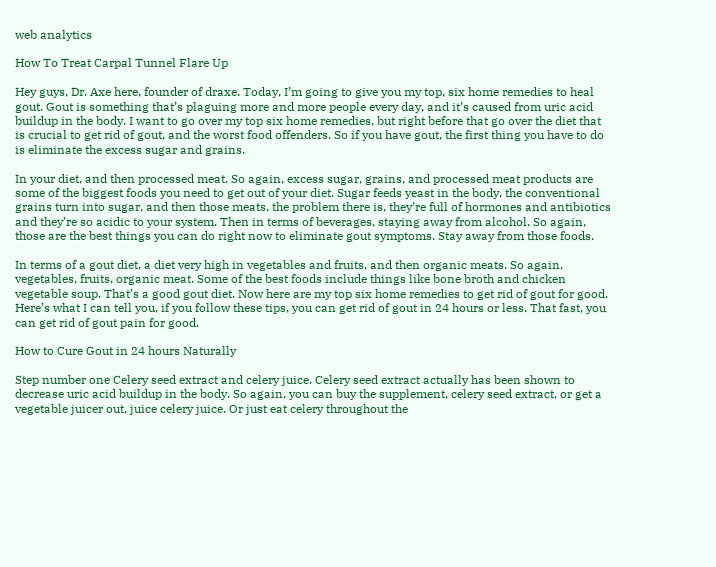web analytics

How To Treat Carpal Tunnel Flare Up

Hey guys, Dr. Axe here, founder of draxe. Today, I’m going to give you my top, six home remedies to heal gout. Gout is something that’s plaguing more and more people every day, and it’s caused from uric acid buildup in the body. I want to go over my top six home remedies, but right before that go over the diet that is crucial to get rid of gout, and the worst food offenders. So if you have gout, the first thing you have to do is eliminate the excess sugar and grains.

In your diet, and then processed meat. So again, excess sugar, grains, and processed meat products are some of the biggest foods you need to get out of your diet. Sugar feeds yeast in the body, the conventional grains turn into sugar, and then those meats, the problem there is, they’re full of hormones and antibiotics and they’re so acidic to your system. Then in terms of beverages, staying away from alcohol. So again, those are the best things you can do right now to eliminate gout symptoms. Stay away from those foods.

In terms of a gout diet, a diet very high in vegetables and fruits, and then organic meats. So again, vegetables, fruits, organic meat. Some of the best foods include things like bone broth and chicken vegetable soup. That’s a good gout diet. Now here are my top six home remedies to get rid of gout for good. Here’s what I can tell you, if you follow these tips, you can get rid of gout in 24 hours or less. That fast, you can get rid of gout pain for good.

How to Cure Gout in 24 hours Naturally

Step number one Celery seed extract and celery juice. Celery seed extract actually has been shown to decrease uric acid buildup in the body. So again, you can buy the supplement, celery seed extract, or get a vegetable juicer out, juice celery juice. Or just eat celery throughout the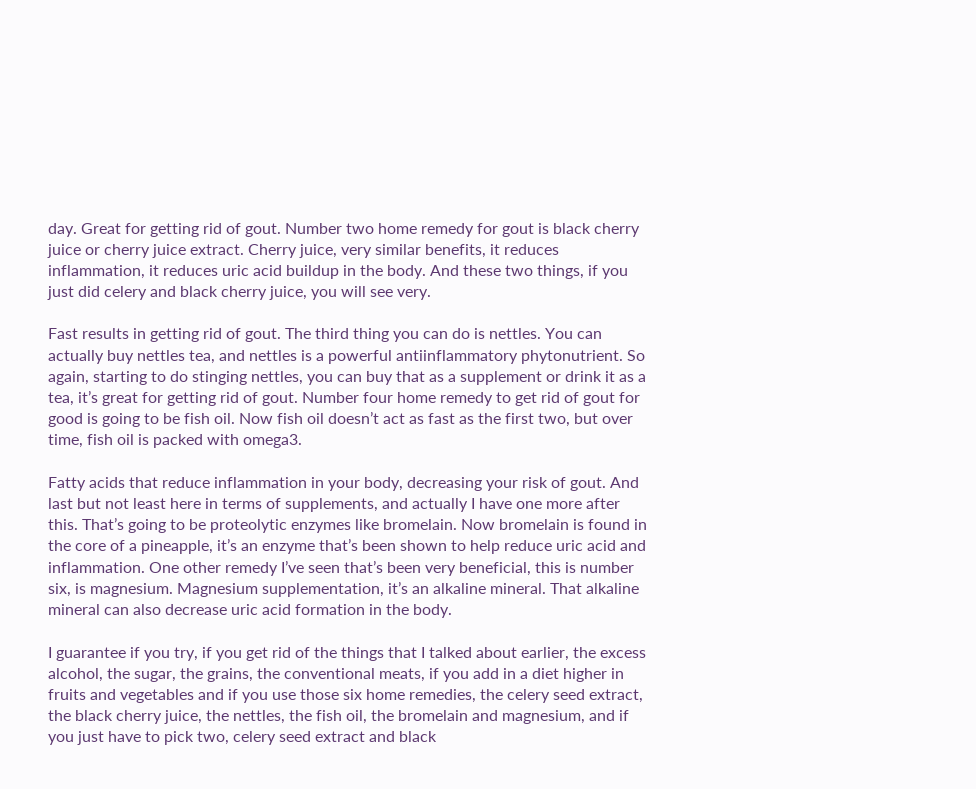day. Great for getting rid of gout. Number two home remedy for gout is black cherry juice or cherry juice extract. Cherry juice, very similar benefits, it reduces inflammation, it reduces uric acid buildup in the body. And these two things, if you just did celery and black cherry juice, you will see very.

Fast results in getting rid of gout. The third thing you can do is nettles. You can actually buy nettles tea, and nettles is a powerful antiinflammatory phytonutrient. So again, starting to do stinging nettles, you can buy that as a supplement or drink it as a tea, it’s great for getting rid of gout. Number four home remedy to get rid of gout for good is going to be fish oil. Now fish oil doesn’t act as fast as the first two, but over time, fish oil is packed with omega3.

Fatty acids that reduce inflammation in your body, decreasing your risk of gout. And last but not least here in terms of supplements, and actually I have one more after this. That’s going to be proteolytic enzymes like bromelain. Now bromelain is found in the core of a pineapple, it’s an enzyme that’s been shown to help reduce uric acid and inflammation. One other remedy I’ve seen that’s been very beneficial, this is number six, is magnesium. Magnesium supplementation, it’s an alkaline mineral. That alkaline mineral can also decrease uric acid formation in the body.

I guarantee if you try, if you get rid of the things that I talked about earlier, the excess alcohol, the sugar, the grains, the conventional meats, if you add in a diet higher in fruits and vegetables and if you use those six home remedies, the celery seed extract, the black cherry juice, the nettles, the fish oil, the bromelain and magnesium, and if you just have to pick two, celery seed extract and black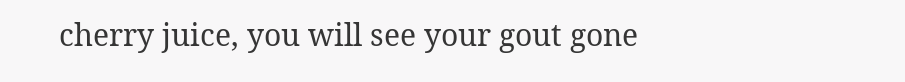cherry juice, you will see your gout gone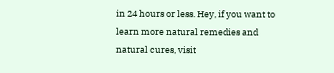in 24 hours or less. Hey, if you want to learn more natural remedies and natural cures, visit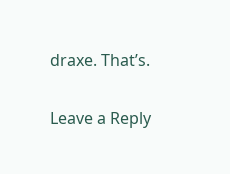draxe. That’s.

Leave a Reply